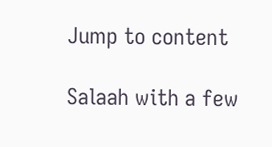Jump to content

Salaah with a few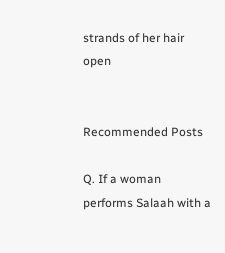strands of her hair open


Recommended Posts

Q. If a woman performs Salaah with a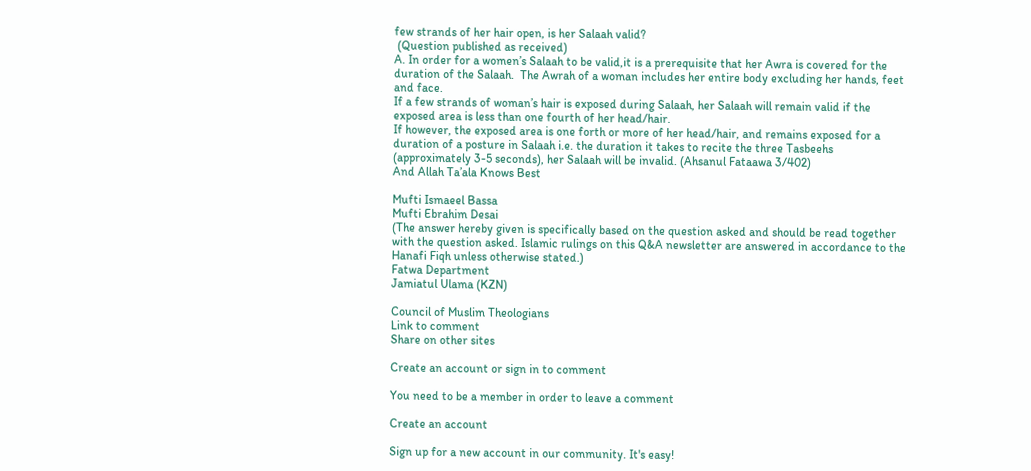few strands of her hair open, is her Salaah valid?
 (Question published as received)
A. In order for a women’s Salaah to be valid,it is a prerequisite that her Awra is covered for the duration of the Salaah.  The Awrah of a woman includes her entire body excluding her hands, feet and face.
If a few strands of woman’s hair is exposed during Salaah, her Salaah will remain valid if the exposed area is less than one fourth of her head/hair.
If however, the exposed area is one forth or more of her head/hair, and remains exposed for a duration of a posture in Salaah i.e. the duration it takes to recite the three Tasbeehs (approximately 3-5 seconds), her Salaah will be invalid. (Ahsanul Fataawa 3/402)
And Allah Ta’ala Knows Best

Mufti Ismaeel Bassa
Mufti Ebrahim Desai
(The answer hereby given is specifically based on the question asked and should be read together with the question asked. Islamic rulings on this Q&A newsletter are answered in accordance to the Hanafi Fiqh unless otherwise stated.)
Fatwa Department
Jamiatul Ulama (KZN)

Council of Muslim Theologians
Link to comment
Share on other sites

Create an account or sign in to comment

You need to be a member in order to leave a comment

Create an account

Sign up for a new account in our community. It's easy!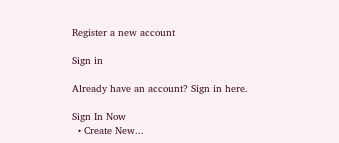Register a new account

Sign in

Already have an account? Sign in here.

Sign In Now
  • Create New...